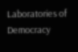Laboratories of Democracy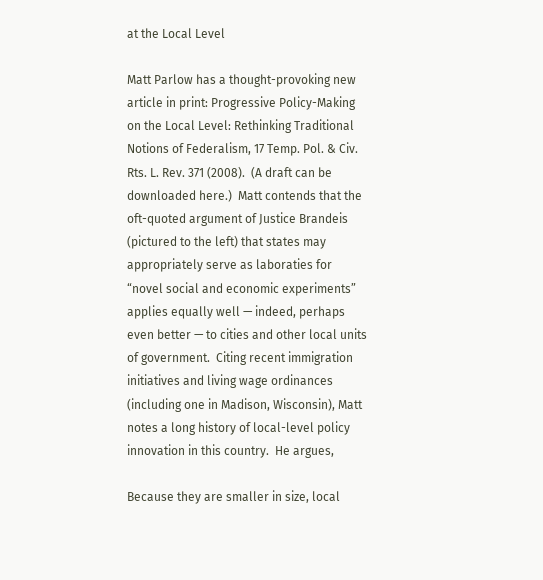at the Local Level

Matt Parlow has a thought-provoking new article in print: Progressive Policy-Making on the Local Level: Rethinking Traditional Notions of Federalism, 17 Temp. Pol. & Civ. Rts. L. Rev. 371 (2008).  (A draft can be downloaded here.)  Matt contends that the oft-quoted argument of Justice Brandeis (pictured to the left) that states may appropriately serve as laboraties for “novel social and economic experiments” applies equally well — indeed, perhaps even better — to cities and other local units of government.  Citing recent immigration initiatives and living wage ordinances (including one in Madison, Wisconsin), Matt notes a long history of local-level policy innovation in this country.  He argues,

Because they are smaller in size, local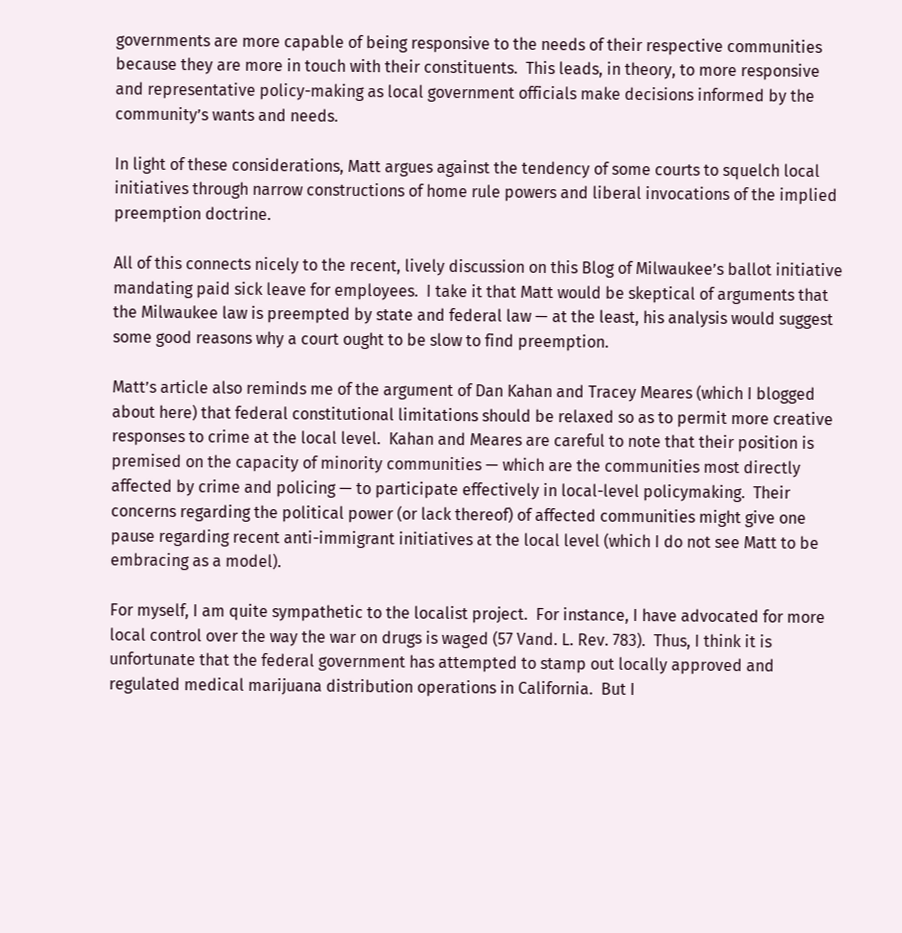governments are more capable of being responsive to the needs of their respective communities because they are more in touch with their constituents.  This leads, in theory, to more responsive and representative policy-making as local government officials make decisions informed by the community’s wants and needs.

In light of these considerations, Matt argues against the tendency of some courts to squelch local initiatives through narrow constructions of home rule powers and liberal invocations of the implied preemption doctrine.

All of this connects nicely to the recent, lively discussion on this Blog of Milwaukee’s ballot initiative mandating paid sick leave for employees.  I take it that Matt would be skeptical of arguments that the Milwaukee law is preempted by state and federal law — at the least, his analysis would suggest some good reasons why a court ought to be slow to find preemption.

Matt’s article also reminds me of the argument of Dan Kahan and Tracey Meares (which I blogged about here) that federal constitutional limitations should be relaxed so as to permit more creative responses to crime at the local level.  Kahan and Meares are careful to note that their position is premised on the capacity of minority communities — which are the communities most directly affected by crime and policing — to participate effectively in local-level policymaking.  Their concerns regarding the political power (or lack thereof) of affected communities might give one pause regarding recent anti-immigrant initiatives at the local level (which I do not see Matt to be embracing as a model).

For myself, I am quite sympathetic to the localist project.  For instance, I have advocated for more local control over the way the war on drugs is waged (57 Vand. L. Rev. 783).  Thus, I think it is unfortunate that the federal government has attempted to stamp out locally approved and regulated medical marijuana distribution operations in California.  But I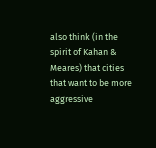also think (in the spirit of Kahan & Meares) that cities that want to be more aggressive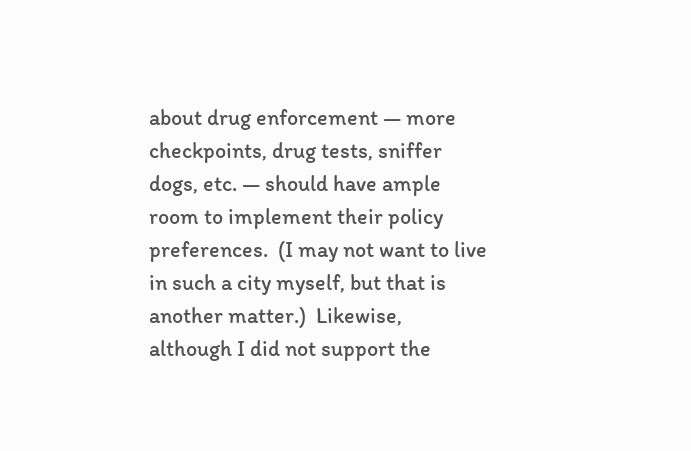about drug enforcement — more checkpoints, drug tests, sniffer dogs, etc. — should have ample room to implement their policy preferences.  (I may not want to live in such a city myself, but that is another matter.)  Likewise, although I did not support the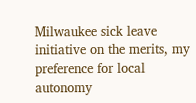Milwaukee sick leave initiative on the merits, my preference for local autonomy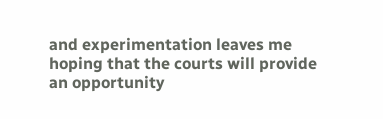and experimentation leaves me hoping that the courts will provide an opportunity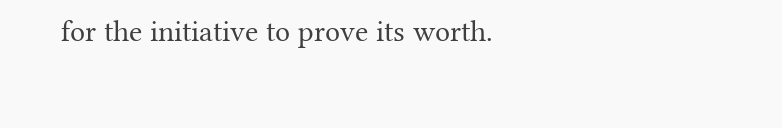for the initiative to prove its worth.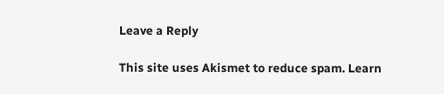Leave a Reply

This site uses Akismet to reduce spam. Learn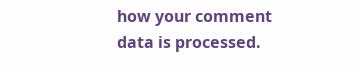how your comment data is processed.